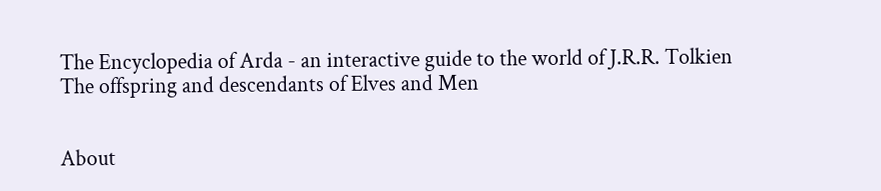The Encyclopedia of Arda - an interactive guide to the world of J.R.R. Tolkien
The offspring and descendants of Elves and Men


About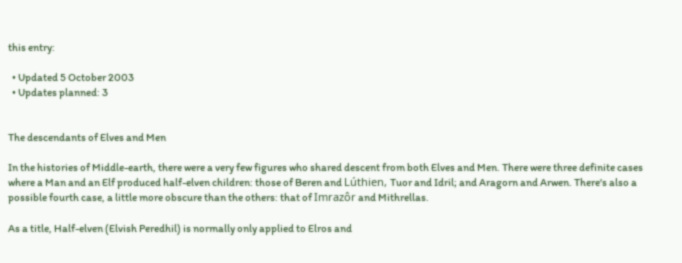this entry:

  • Updated 5 October 2003
  • Updates planned: 3


The descendants of Elves and Men

In the histories of Middle-earth, there were a very few figures who shared descent from both Elves and Men. There were three definite cases where a Man and an Elf produced half-elven children: those of Beren and Lúthien, Tuor and Idril; and Aragorn and Arwen. There's also a possible fourth case, a little more obscure than the others: that of Imrazôr and Mithrellas.

As a title, Half-elven (Elvish Peredhil) is normally only applied to Elros and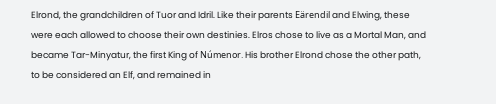Elrond, the grandchildren of Tuor and Idril. Like their parents Eärendil and Elwing, these were each allowed to choose their own destinies. Elros chose to live as a Mortal Man, and became Tar-Minyatur, the first King of Númenor. His brother Elrond chose the other path, to be considered an Elf, and remained in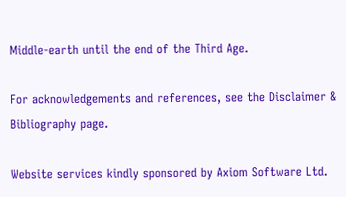Middle-earth until the end of the Third Age.

For acknowledgements and references, see the Disclaimer & Bibliography page.

Website services kindly sponsored by Axiom Software Ltd.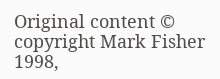Original content © copyright Mark Fisher 1998,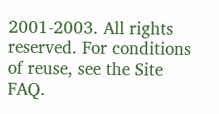2001-2003. All rights reserved. For conditions of reuse, see the Site FAQ.